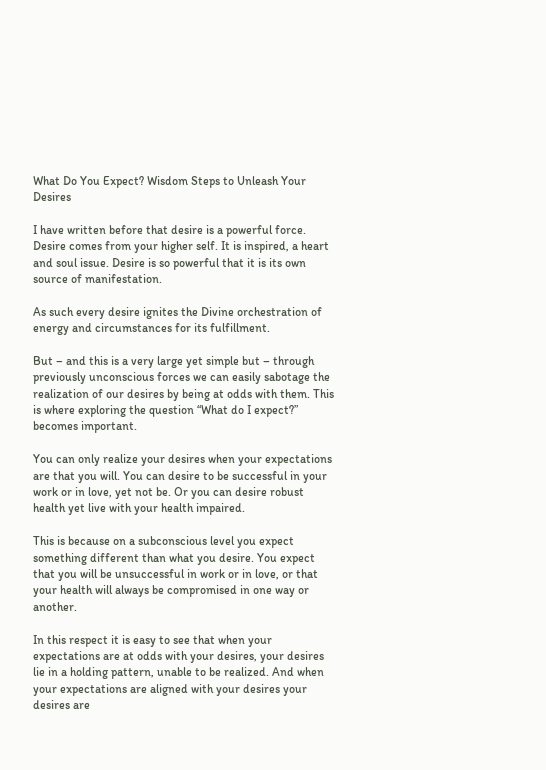What Do You Expect? Wisdom Steps to Unleash Your Desires

I have written before that desire is a powerful force. Desire comes from your higher self. It is inspired, a heart and soul issue. Desire is so powerful that it is its own source of manifestation.

As such every desire ignites the Divine orchestration of energy and circumstances for its fulfillment.

But – and this is a very large yet simple but – through previously unconscious forces we can easily sabotage the realization of our desires by being at odds with them. This is where exploring the question “What do I expect?” becomes important.

You can only realize your desires when your expectations are that you will. You can desire to be successful in your work or in love, yet not be. Or you can desire robust health yet live with your health impaired.

This is because on a subconscious level you expect something different than what you desire. You expect that you will be unsuccessful in work or in love, or that your health will always be compromised in one way or another.

In this respect it is easy to see that when your expectations are at odds with your desires, your desires lie in a holding pattern, unable to be realized. And when your expectations are aligned with your desires your desires are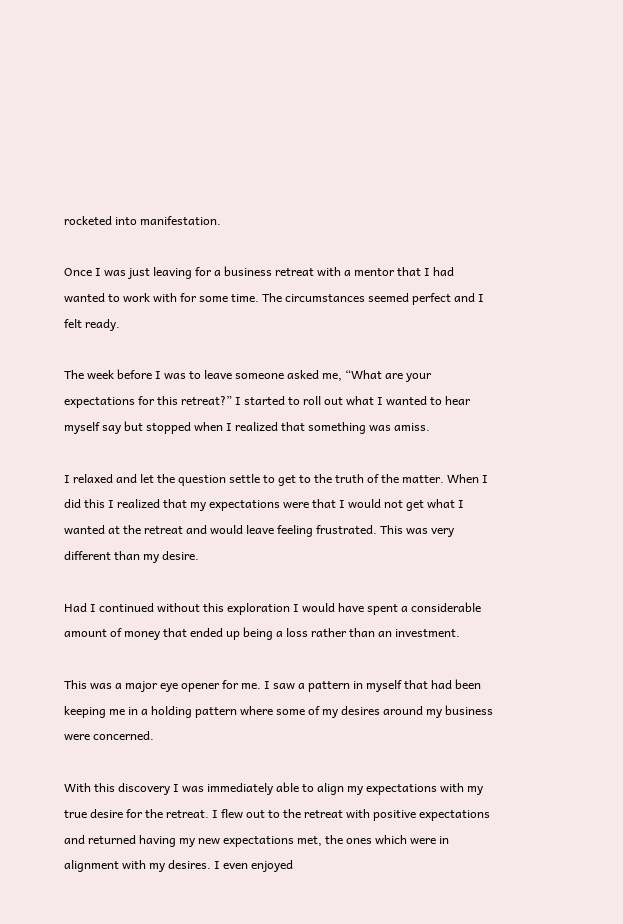rocketed into manifestation.

Once I was just leaving for a business retreat with a mentor that I had wanted to work with for some time. The circumstances seemed perfect and I felt ready.

The week before I was to leave someone asked me, “What are your expectations for this retreat?” I started to roll out what I wanted to hear myself say but stopped when I realized that something was amiss.

I relaxed and let the question settle to get to the truth of the matter. When I did this I realized that my expectations were that I would not get what I wanted at the retreat and would leave feeling frustrated. This was very different than my desire.

Had I continued without this exploration I would have spent a considerable amount of money that ended up being a loss rather than an investment.

This was a major eye opener for me. I saw a pattern in myself that had been keeping me in a holding pattern where some of my desires around my business were concerned.

With this discovery I was immediately able to align my expectations with my true desire for the retreat. I flew out to the retreat with positive expectations and returned having my new expectations met, the ones which were in alignment with my desires. I even enjoyed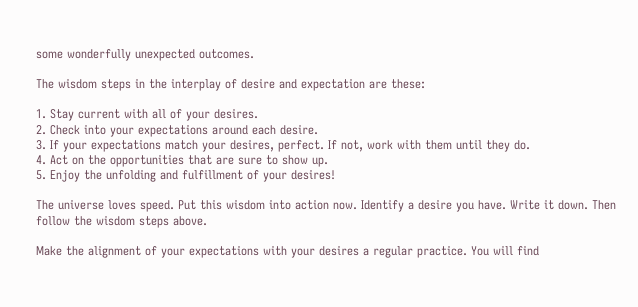some wonderfully unexpected outcomes.

The wisdom steps in the interplay of desire and expectation are these:

1. Stay current with all of your desires.
2. Check into your expectations around each desire.
3. If your expectations match your desires, perfect. If not, work with them until they do.
4. Act on the opportunities that are sure to show up.
5. Enjoy the unfolding and fulfillment of your desires!

The universe loves speed. Put this wisdom into action now. Identify a desire you have. Write it down. Then follow the wisdom steps above.

Make the alignment of your expectations with your desires a regular practice. You will find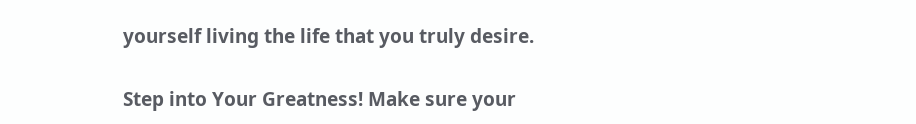yourself living the life that you truly desire.

Step into Your Greatness! Make sure your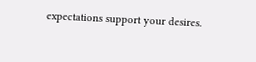expectations support your desires.